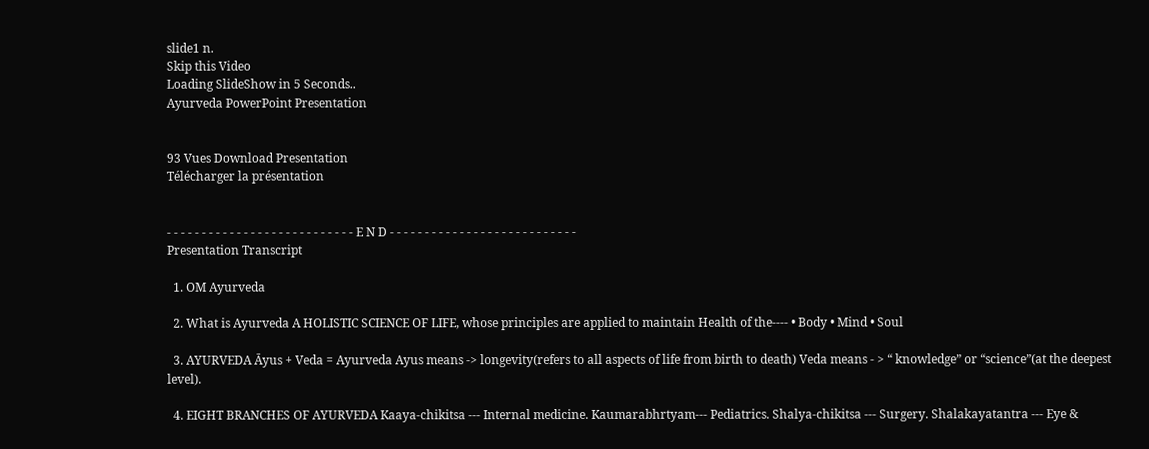slide1 n.
Skip this Video
Loading SlideShow in 5 Seconds..
Ayurveda PowerPoint Presentation


93 Vues Download Presentation
Télécharger la présentation


- - - - - - - - - - - - - - - - - - - - - - - - - - - E N D - - - - - - - - - - - - - - - - - - - - - - - - - - -
Presentation Transcript

  1. OM Ayurveda

  2. What is Ayurveda A HOLISTIC SCIENCE OF LIFE, whose principles are applied to maintain Health of the---- • Body • Mind • Soul

  3. AYURVEDA Āyus + Veda = Ayurveda Ayus means -> longevity(refers to all aspects of life from birth to death) Veda means - > “ knowledge” or “science”(at the deepest level).

  4. EIGHT BRANCHES OF AYURVEDA Kaaya-chikitsa --- Internal medicine. Kaumarabhrtyam--- Pediatrics. Shalya-chikitsa --- Surgery. Shalakayatantra --- Eye &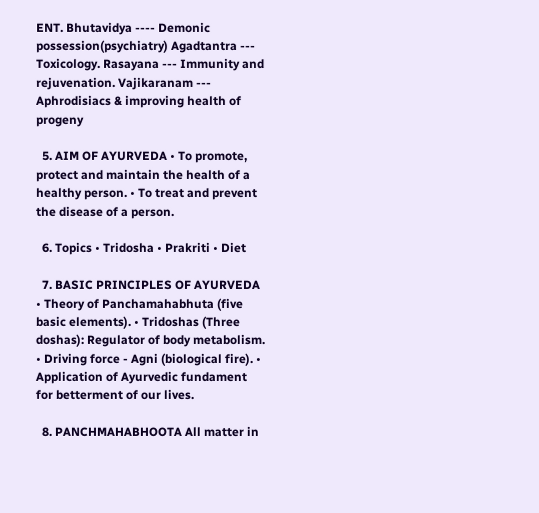ENT. Bhutavidya ---- Demonic possession(psychiatry) Agadtantra --- Toxicology. Rasayana --- Immunity and rejuvenation. Vajikaranam --- Aphrodisiacs & improving health of progeny

  5. AIM OF AYURVEDA • To promote, protect and maintain the health of a healthy person. • To treat and prevent the disease of a person.

  6. Topics • Tridosha • Prakriti • Diet

  7. BASIC PRINCIPLES OF AYURVEDA • Theory of Panchamahabhuta (five basic elements). • Tridoshas (Three doshas): Regulator of body metabolism. • Driving force - Agni (biological fire). • Application of Ayurvedic fundament for betterment of our lives.

  8. PANCHMAHABHOOTA All matter in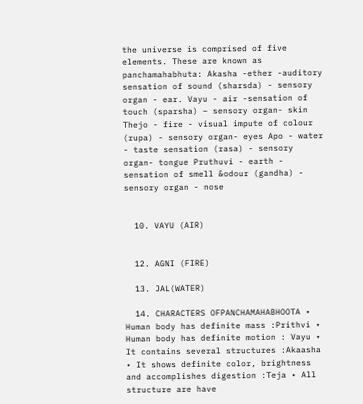the universe is comprised of five elements. These are known as panchamahabhuta: Akasha -ether -auditory sensation of sound (sharsda) - sensory organ - ear. Vayu - air -sensation of touch (sparsha) – sensory organ- skin Thejo - fire - visual impute of colour (rupa) - sensory organ- eyes Apo - water - taste sensation (rasa) - sensory organ- tongue Pruthuvi - earth - sensation of smell &odour (gandha) - sensory organ - nose


  10. VAYU (AIR)


  12. AGNI (FIRE)

  13. JAL(WATER)

  14. CHARACTERS OFPANCHAMAHABHOOTA • Human body has definite mass :Prithvi • Human body has definite motion : Vayu • It contains several structures :Akaasha • It shows definite color, brightness and accomplishes digestion :Teja • All structure are have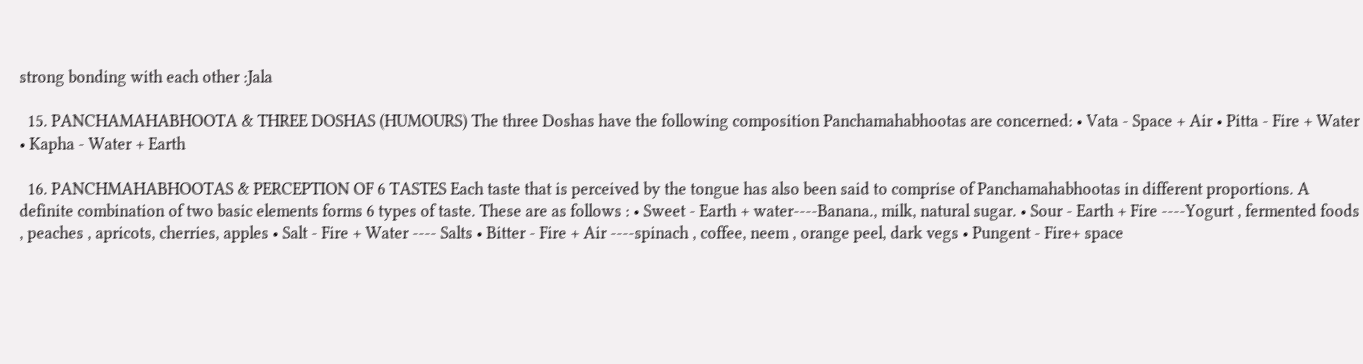strong bonding with each other :Jala

  15. PANCHAMAHABHOOTA & THREE DOSHAS (HUMOURS) The three Doshas have the following composition Panchamahabhootas are concerned: • Vata - Space + Air • Pitta - Fire + Water • Kapha - Water + Earth

  16. PANCHMAHABHOOTAS & PERCEPTION OF 6 TASTES Each taste that is perceived by the tongue has also been said to comprise of Panchamahabhootas in different proportions. A definite combination of two basic elements forms 6 types of taste. These are as follows : • Sweet - Earth + water----Banana., milk, natural sugar. • Sour - Earth + Fire ----Yogurt , fermented foods , peaches , apricots, cherries, apples • Salt - Fire + Water ---- Salts • Bitter - Fire + Air ----spinach , coffee, neem , orange peel, dark vegs • Pungent - Fire+ space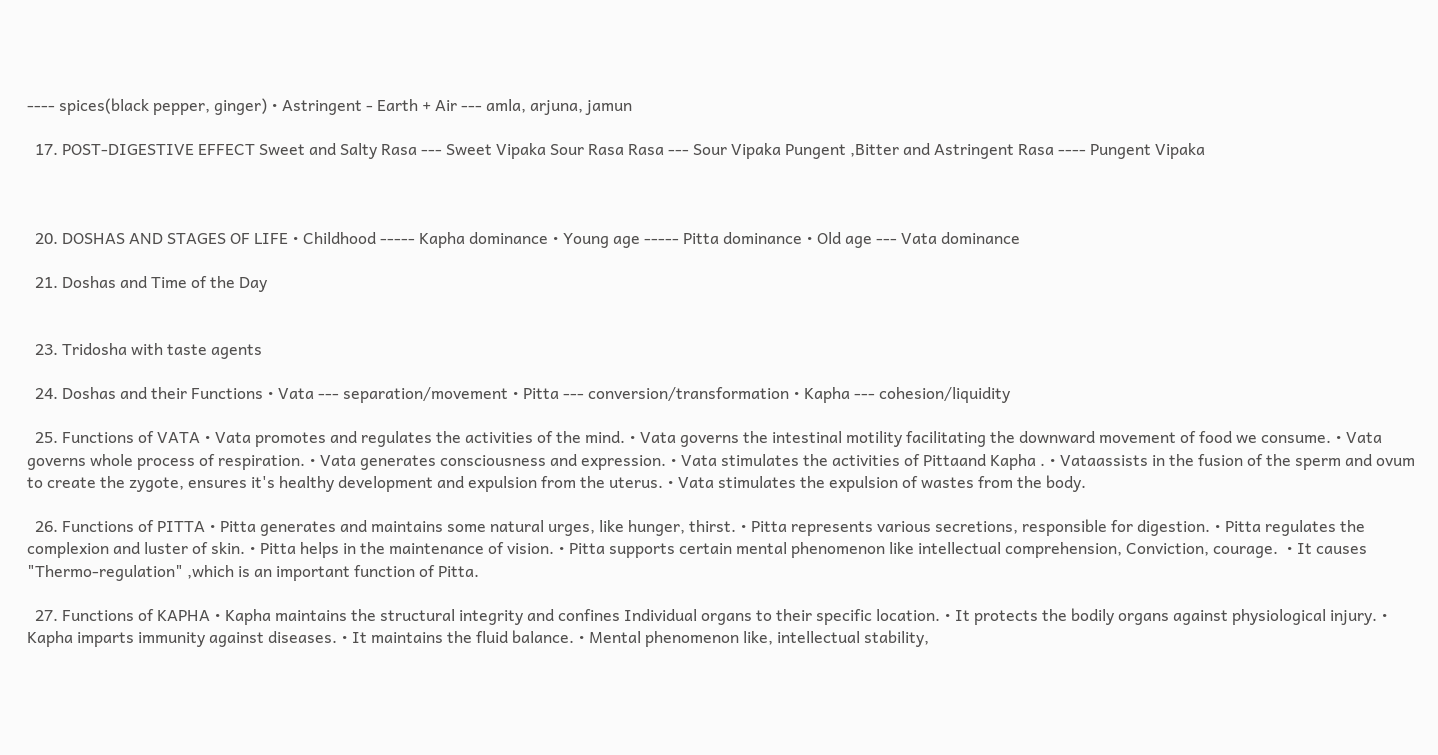---- spices(black pepper, ginger) • Astringent - Earth + Air --- amla, arjuna, jamun

  17. POST-DIGESTIVE EFFECT Sweet and Salty Rasa --- Sweet Vipaka Sour Rasa Rasa --- Sour Vipaka Pungent ,Bitter and Astringent Rasa ---- Pungent Vipaka



  20. DOSHAS AND STAGES OF LIFE • Childhood ----- Kapha dominance • Young age ----- Pitta dominance • Old age --- Vata dominance

  21. Doshas and Time of the Day


  23. Tridosha with taste agents

  24. Doshas and their Functions • Vata --- separation/movement • Pitta --- conversion/transformation • Kapha --- cohesion/liquidity

  25. Functions of VATA • Vata promotes and regulates the activities of the mind. • Vata governs the intestinal motility facilitating the downward movement of food we consume. • Vata governs whole process of respiration. • Vata generates consciousness and expression. • Vata stimulates the activities of Pittaand Kapha . • Vataassists in the fusion of the sperm and ovum to create the zygote, ensures it's healthy development and expulsion from the uterus. • Vata stimulates the expulsion of wastes from the body.

  26. Functions of PITTA • Pitta generates and maintains some natural urges, like hunger, thirst. • Pitta represents various secretions, responsible for digestion. • Pitta regulates the complexion and luster of skin. • Pitta helps in the maintenance of vision. • Pitta supports certain mental phenomenon like intellectual comprehension, Conviction, courage.  • It causes "Thermo-regulation" ,which is an important function of Pitta.

  27. Functions of KAPHA • Kapha maintains the structural integrity and confines Individual organs to their specific location. • It protects the bodily organs against physiological injury. • Kapha imparts immunity against diseases. • It maintains the fluid balance. • Mental phenomenon like, intellectual stability,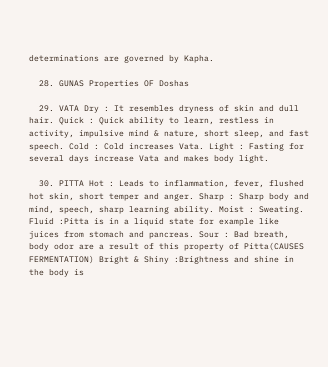determinations are governed by Kapha.

  28. GUNAS Properties OF Doshas

  29. VATA Dry : It resembles dryness of skin and dull hair. Quick : Quick ability to learn, restless in activity, impulsive mind & nature, short sleep, and fast speech. Cold : Cold increases Vata. Light : Fasting for several days increase Vata and makes body light.

  30. PITTA Hot : Leads to inflammation, fever, flushed hot skin, short temper and anger. Sharp : Sharp body and mind, speech, sharp learning ability. Moist : Sweating. Fluid :Pitta is in a liquid state for example like juices from stomach and pancreas. Sour : Bad breath, body odor are a result of this property of Pitta(CAUSES FERMENTATION) Bright & Shiny :Brightness and shine in the body is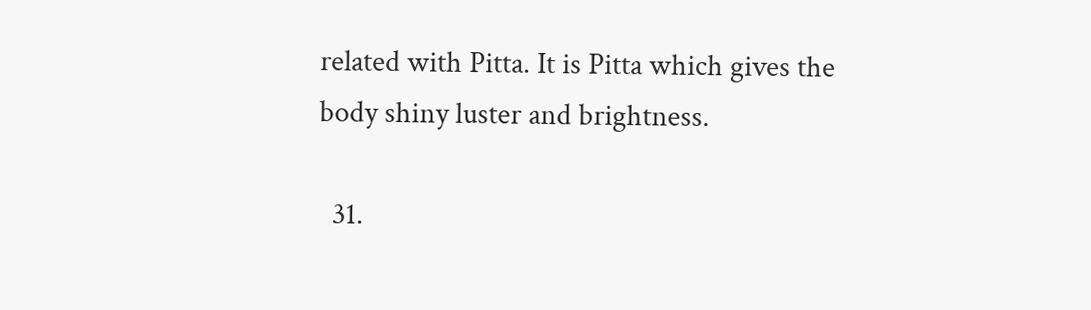related with Pitta. It is Pitta which gives the body shiny luster and brightness.

  31.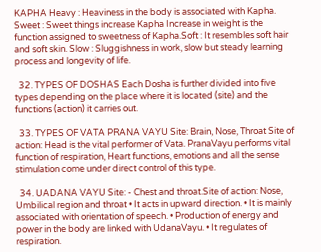KAPHA Heavy : Heaviness in the body is associated with Kapha. Sweet : Sweet things increase Kapha Increase in weight is the function assigned to sweetness of Kapha.Soft : It resembles soft hair and soft skin. Slow : Sluggishness in work, slow but steady learning process and longevity of life.

  32. TYPES OF DOSHAS Each Dosha is further divided into five types depending on the place where it is located (site) and the functions (action) it carries out.

  33. TYPES OF VATA PRANA VAYU Site: Brain, Nose, Throat Site of action: Head is the vital performer of Vata. PranaVayu performs vital function of respiration, Heart functions, emotions and all the sense stimulation come under direct control of this type.

  34. UADANA VAYU Site: - Chest and throat.Site of action: Nose, Umbilical region and throat • It acts in upward direction. • It is mainly associated with orientation of speech. • Production of energy and power in the body are linked with UdanaVayu. • It regulates of respiration.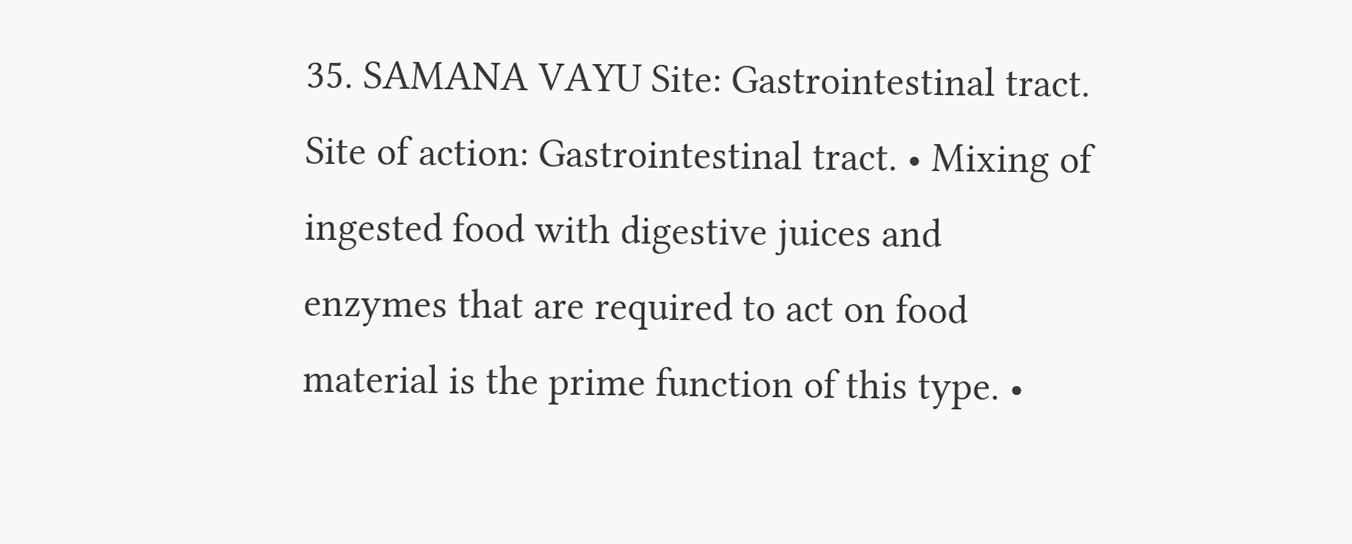35. SAMANA VAYU Site: Gastrointestinal tract. Site of action: Gastrointestinal tract. • Mixing of ingested food with digestive juices and enzymes that are required to act on food material is the prime function of this type. •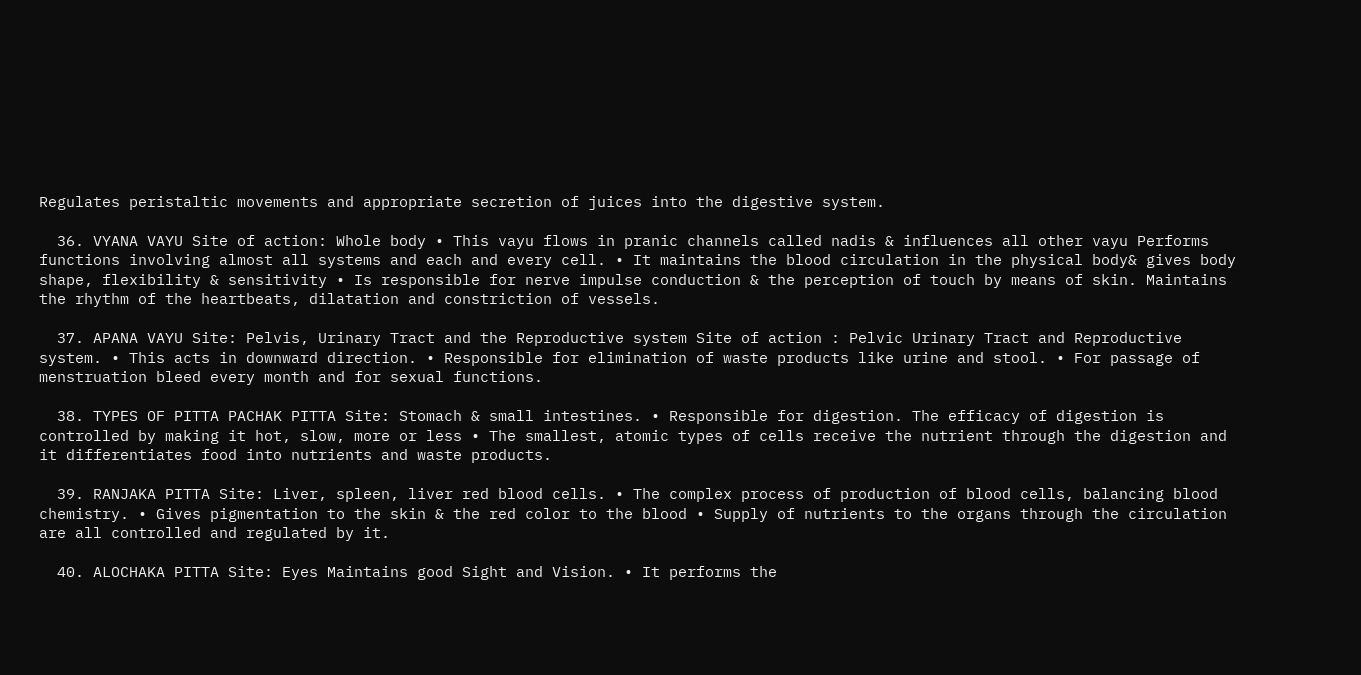Regulates peristaltic movements and appropriate secretion of juices into the digestive system.

  36. VYANA VAYU Site of action: Whole body • This vayu flows in pranic channels called nadis & influences all other vayu Performs functions involving almost all systems and each and every cell. • It maintains the blood circulation in the physical body& gives body shape, flexibility & sensitivity • Is responsible for nerve impulse conduction & the perception of touch by means of skin. Maintains the rhythm of the heartbeats, dilatation and constriction of vessels.

  37. APANA VAYU Site: Pelvis, Urinary Tract and the Reproductive system Site of action : Pelvic Urinary Tract and Reproductive system. • This acts in downward direction. • Responsible for elimination of waste products like urine and stool. • For passage of menstruation bleed every month and for sexual functions.

  38. TYPES OF PITTA PACHAK PITTA Site: Stomach & small intestines. • Responsible for digestion. The efficacy of digestion is controlled by making it hot, slow, more or less • The smallest, atomic types of cells receive the nutrient through the digestion and it differentiates food into nutrients and waste products.

  39. RANJAKA PITTA Site: Liver, spleen, liver red blood cells. • The complex process of production of blood cells, balancing blood chemistry. • Gives pigmentation to the skin & the red color to the blood • Supply of nutrients to the organs through the circulation are all controlled and regulated by it.

  40. ALOCHAKA PITTA Site: Eyes Maintains good Sight and Vision. • It performs the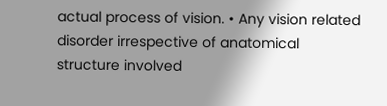actual process of vision. • Any vision related disorder irrespective of anatomical structure involved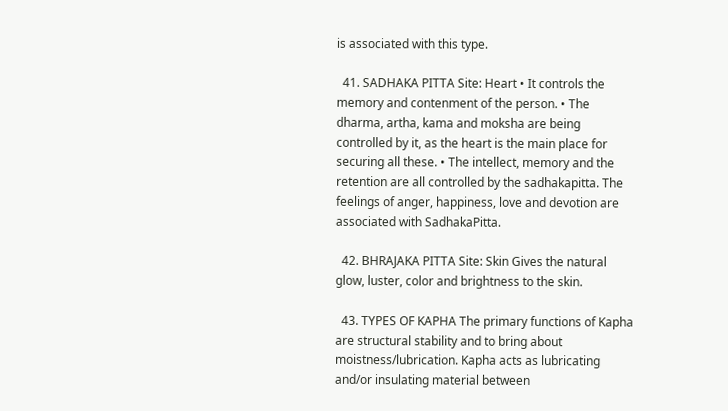is associated with this type.

  41. SADHAKA PITTA Site: Heart • It controls the memory and contenment of the person. • The dharma, artha, kama and moksha are being controlled by it, as the heart is the main place for securing all these. • The intellect, memory and the retention are all controlled by the sadhakapitta. The feelings of anger, happiness, love and devotion are associated with SadhakaPitta.

  42. BHRAJAKA PITTA Site: Skin Gives the natural glow, luster, color and brightness to the skin.

  43. TYPES OF KAPHA The primary functions of Kapha are structural stability and to bring about moistness/lubrication. Kapha acts as lubricating and/or insulating material between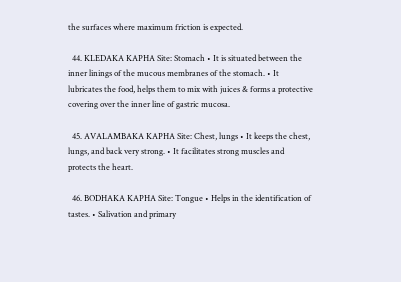the surfaces where maximum friction is expected.

  44. KLEDAKA KAPHA Site: Stomach • It is situated between the inner linings of the mucous membranes of the stomach. • It lubricates the food, helps them to mix with juices & forms a protective covering over the inner line of gastric mucosa.

  45. AVALAMBAKA KAPHA Site: Chest, lungs • It keeps the chest, lungs, and back very strong. • It facilitates strong muscles and protects the heart.

  46. BODHAKA KAPHA Site: Tongue • Helps in the identification of tastes. • Salivation and primary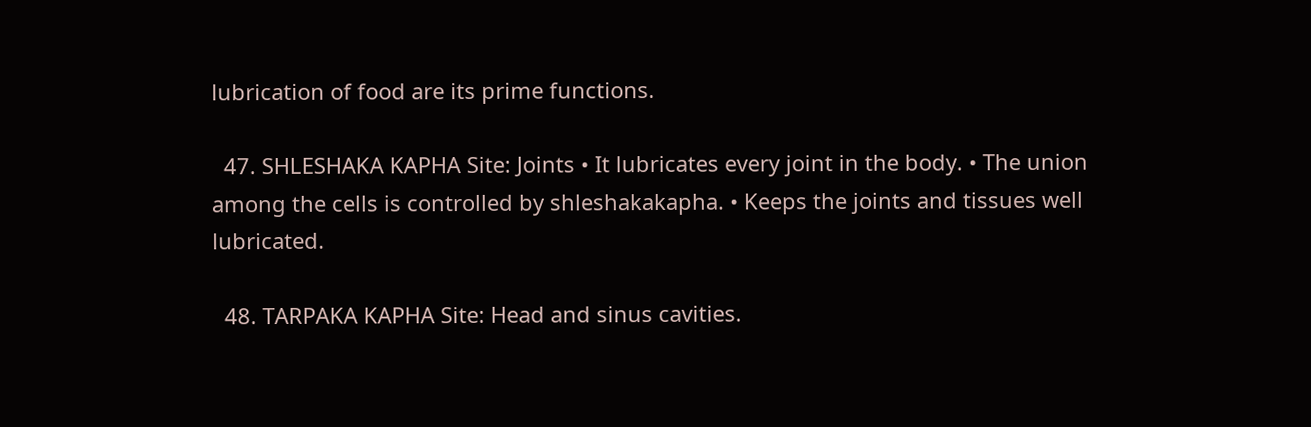lubrication of food are its prime functions.

  47. SHLESHAKA KAPHA Site: Joints • It lubricates every joint in the body. • The union among the cells is controlled by shleshakakapha. • Keeps the joints and tissues well lubricated.

  48. TARPAKA KAPHA Site: Head and sinus cavities.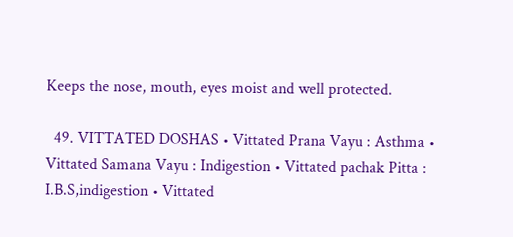Keeps the nose, mouth, eyes moist and well protected.

  49. VITTATED DOSHAS • Vittated Prana Vayu : Asthma • Vittated Samana Vayu : Indigestion • Vittated pachak Pitta : I.B.S,indigestion • Vittated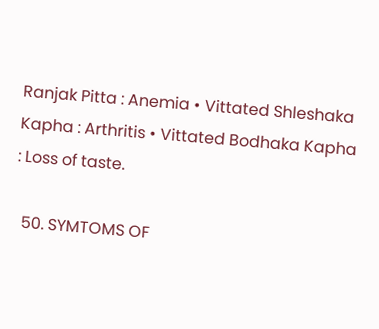Ranjak Pitta : Anemia • Vittated Shleshaka Kapha : Arthritis • Vittated Bodhaka Kapha : Loss of taste.

  50. SYMTOMS OF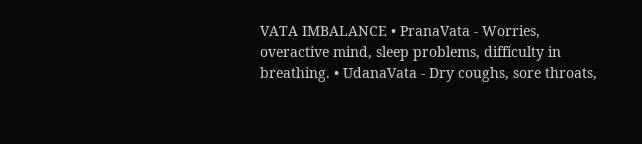VATA IMBALANCE • PranaVata - Worries, overactive mind, sleep problems, difficulty in breathing. • UdanaVata - Dry coughs, sore throats,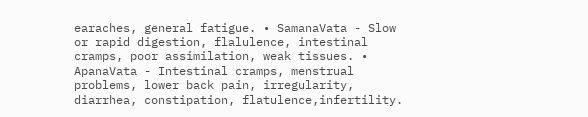earaches, general fatigue. • SamanaVata - Slow or rapid digestion, flalulence, intestinal cramps, poor assimilation, weak tissues. • ApanaVata - Intestinal cramps, menstrual problems, lower back pain, irregularity, diarrhea, constipation, flatulence,infertility.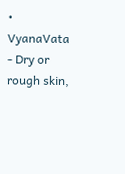• VyanaVata - Dry or rough skin,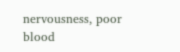nervousness, poor blood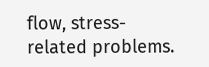flow, stress-related problems.